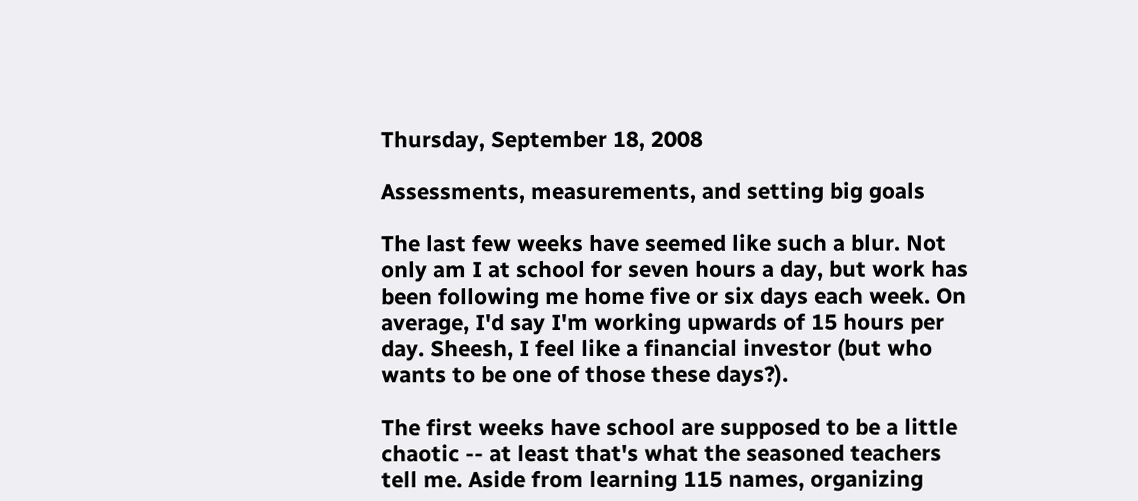Thursday, September 18, 2008

Assessments, measurements, and setting big goals

The last few weeks have seemed like such a blur. Not only am I at school for seven hours a day, but work has been following me home five or six days each week. On average, I'd say I'm working upwards of 15 hours per day. Sheesh, I feel like a financial investor (but who wants to be one of those these days?).

The first weeks have school are supposed to be a little chaotic -- at least that's what the seasoned teachers tell me. Aside from learning 115 names, organizing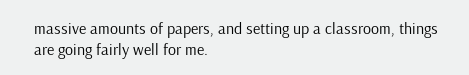massive amounts of papers, and setting up a classroom, things are going fairly well for me.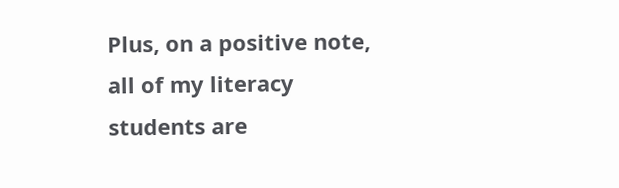Plus, on a positive note, all of my literacy students are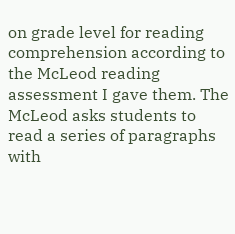on grade level for reading comprehension according to the McLeod reading assessment I gave them. The McLeod asks students to read a series of paragraphs with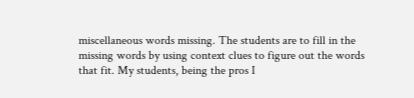miscellaneous words missing. The students are to fill in the missing words by using context clues to figure out the words that fit. My students, being the pros I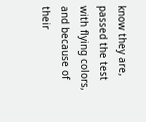know they are, passed the test with flying colors, and because of their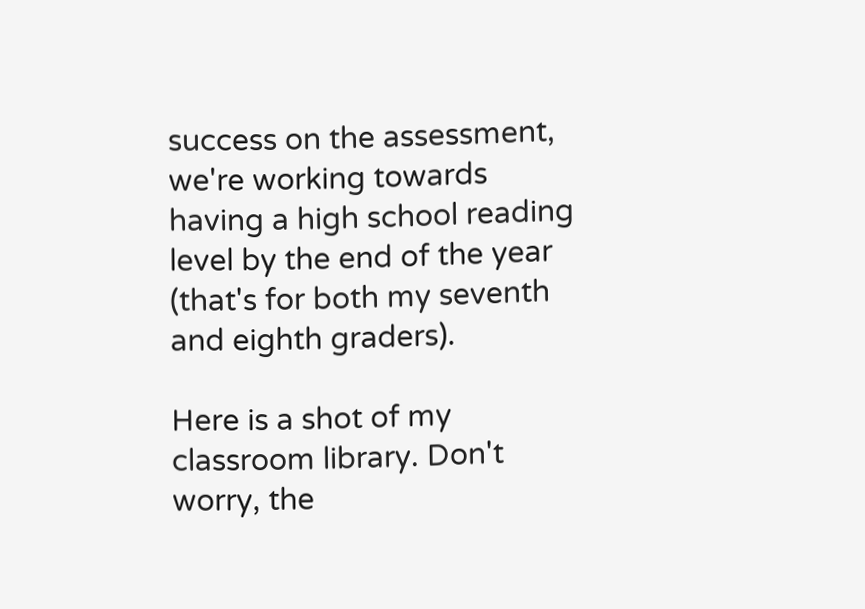success on the assessment, we're working towards having a high school reading level by the end of the year (that's for both my seventh and eighth graders).

Here is a shot of my classroom library. Don't worry, the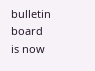bulletin board is now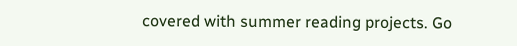covered with summer reading projects. Go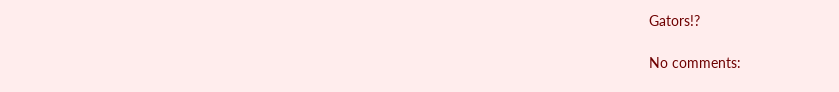Gators!?

No comments: